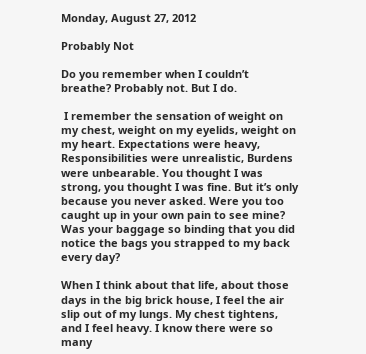Monday, August 27, 2012

Probably Not

Do you remember when I couldn’t breathe? Probably not. But I do.

 I remember the sensation of weight on my chest, weight on my eyelids, weight on my heart. Expectations were heavy, Responsibilities were unrealistic, Burdens were unbearable. You thought I was strong, you thought I was fine. But it’s only because you never asked. Were you too caught up in your own pain to see mine? Was your baggage so binding that you did notice the bags you strapped to my back every day?

When I think about that life, about those days in the big brick house, I feel the air slip out of my lungs. My chest tightens, and I feel heavy. I know there were so many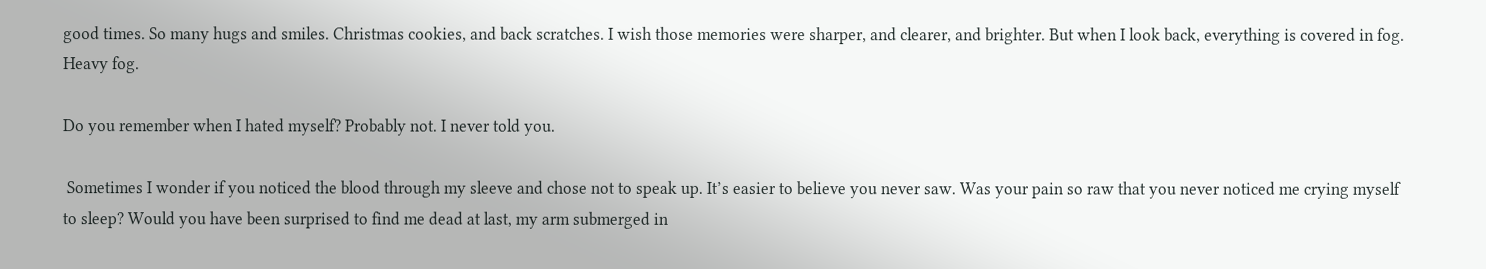good times. So many hugs and smiles. Christmas cookies, and back scratches. I wish those memories were sharper, and clearer, and brighter. But when I look back, everything is covered in fog. Heavy fog.

Do you remember when I hated myself? Probably not. I never told you.

 Sometimes I wonder if you noticed the blood through my sleeve and chose not to speak up. It’s easier to believe you never saw. Was your pain so raw that you never noticed me crying myself to sleep? Would you have been surprised to find me dead at last, my arm submerged in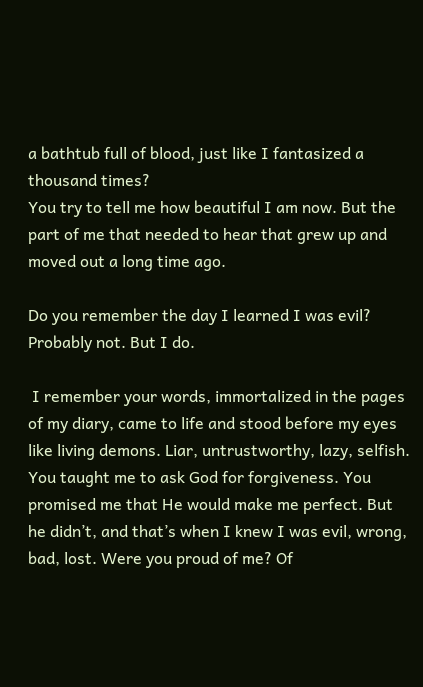a bathtub full of blood, just like I fantasized a thousand times?
You try to tell me how beautiful I am now. But the part of me that needed to hear that grew up and moved out a long time ago.

Do you remember the day I learned I was evil? Probably not. But I do.

 I remember your words, immortalized in the pages of my diary, came to life and stood before my eyes like living demons. Liar, untrustworthy, lazy, selfish. You taught me to ask God for forgiveness. You promised me that He would make me perfect. But he didn’t, and that’s when I knew I was evil, wrong, bad, lost. Were you proud of me? Of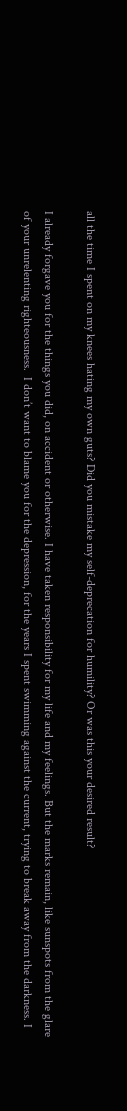all the time I spent on my knees hating my own guts? Did you mistake my self-deprecation for humility? Or was this your desired result?

I already forgave you for the things you did, on accident or otherwise. I have taken responsibility for my life and my feelings. But the marks remain, like sunspots from the glare of your unrelenting righteousness.  I don’t want to blame you for the depression, for the years I spent swimming against the current, trying to break away from the darkness. I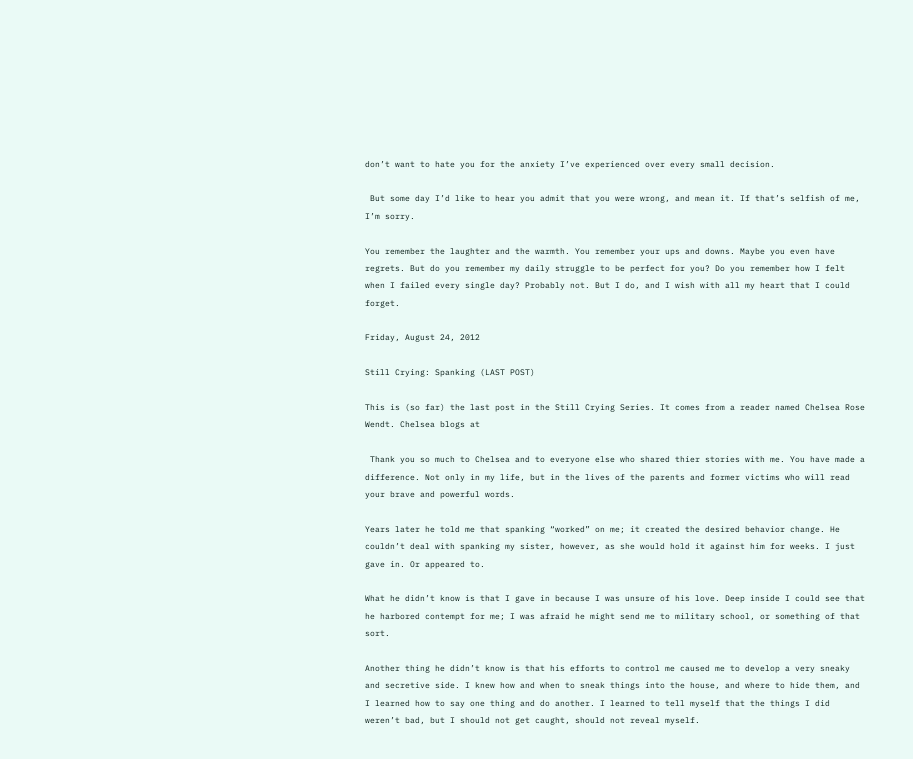don’t want to hate you for the anxiety I’ve experienced over every small decision.

 But some day I’d like to hear you admit that you were wrong, and mean it. If that’s selfish of me, I’m sorry.

You remember the laughter and the warmth. You remember your ups and downs. Maybe you even have regrets. But do you remember my daily struggle to be perfect for you? Do you remember how I felt when I failed every single day? Probably not. But I do, and I wish with all my heart that I could forget.

Friday, August 24, 2012

Still Crying: Spanking (LAST POST)

This is (so far) the last post in the Still Crying Series. It comes from a reader named Chelsea Rose Wendt. Chelsea blogs at

 Thank you so much to Chelsea and to everyone else who shared thier stories with me. You have made a difference. Not only in my life, but in the lives of the parents and former victims who will read your brave and powerful words.

Years later he told me that spanking “worked” on me; it created the desired behavior change. He couldn’t deal with spanking my sister, however, as she would hold it against him for weeks. I just gave in. Or appeared to.

What he didn’t know is that I gave in because I was unsure of his love. Deep inside I could see that he harbored contempt for me; I was afraid he might send me to military school, or something of that sort.

Another thing he didn’t know is that his efforts to control me caused me to develop a very sneaky and secretive side. I knew how and when to sneak things into the house, and where to hide them, and I learned how to say one thing and do another. I learned to tell myself that the things I did weren’t bad, but I should not get caught, should not reveal myself.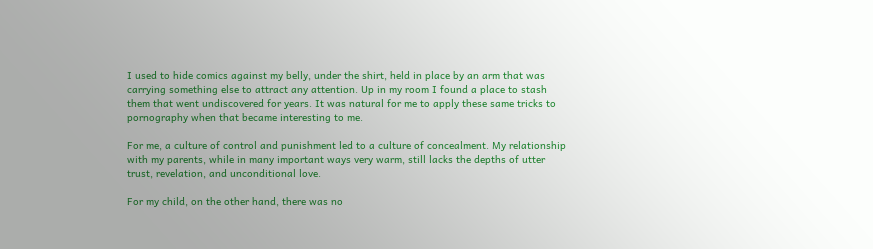I used to hide comics against my belly, under the shirt, held in place by an arm that was carrying something else to attract any attention. Up in my room I found a place to stash them that went undiscovered for years. It was natural for me to apply these same tricks to pornography when that became interesting to me.

For me, a culture of control and punishment led to a culture of concealment. My relationship with my parents, while in many important ways very warm, still lacks the depths of utter trust, revelation, and unconditional love.

For my child, on the other hand, there was no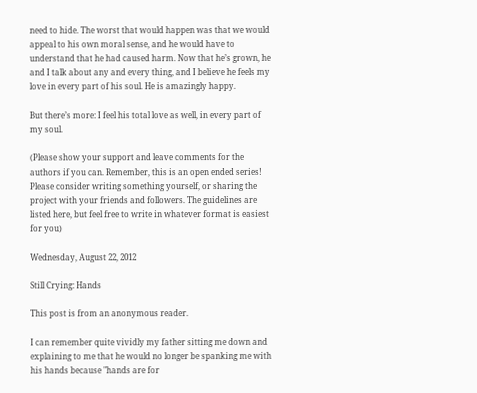need to hide. The worst that would happen was that we would appeal to his own moral sense, and he would have to understand that he had caused harm. Now that he’s grown, he and I talk about any and every thing, and I believe he feels my love in every part of his soul. He is amazingly happy.

But there’s more: I feel his total love as well, in every part of my soul.

(Please show your support and leave comments for the authors if you can. Remember, this is an open ended series! Please consider writing something yourself, or sharing the project with your friends and followers. The guidelines are listed here, but feel free to write in whatever format is easiest for you)

Wednesday, August 22, 2012

Still Crying: Hands

This post is from an anonymous reader.

I can remember quite vividly my father sitting me down and explaining to me that he would no longer be spanking me with his hands because "hands are for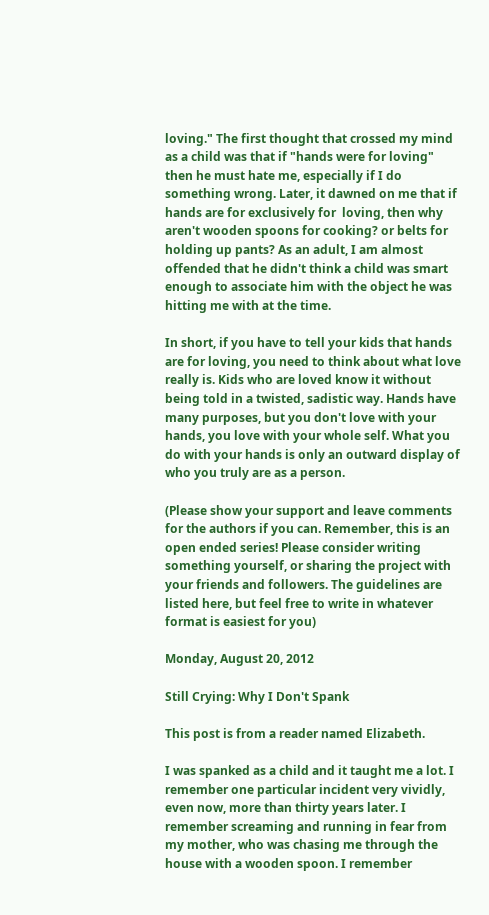loving." The first thought that crossed my mind as a child was that if "hands were for loving" then he must hate me, especially if I do something wrong. Later, it dawned on me that if hands are for exclusively for  loving, then why aren't wooden spoons for cooking? or belts for holding up pants? As an adult, I am almost offended that he didn't think a child was smart enough to associate him with the object he was hitting me with at the time.

In short, if you have to tell your kids that hands are for loving, you need to think about what love really is. Kids who are loved know it without being told in a twisted, sadistic way. Hands have many purposes, but you don't love with your hands, you love with your whole self. What you do with your hands is only an outward display of who you truly are as a person.

(Please show your support and leave comments for the authors if you can. Remember, this is an open ended series! Please consider writing something yourself, or sharing the project with your friends and followers. The guidelines are listed here, but feel free to write in whatever format is easiest for you)

Monday, August 20, 2012

Still Crying: Why I Don't Spank

This post is from a reader named Elizabeth.

I was spanked as a child and it taught me a lot. I remember one particular incident very vividly, even now, more than thirty years later. I remember screaming and running in fear from my mother, who was chasing me through the house with a wooden spoon. I remember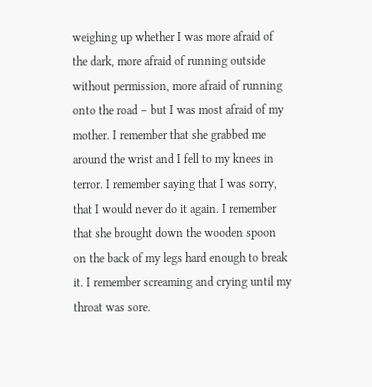weighing up whether I was more afraid of the dark, more afraid of running outside without permission, more afraid of running onto the road – but I was most afraid of my mother. I remember that she grabbed me around the wrist and I fell to my knees in terror. I remember saying that I was sorry, that I would never do it again. I remember that she brought down the wooden spoon on the back of my legs hard enough to break it. I remember screaming and crying until my throat was sore.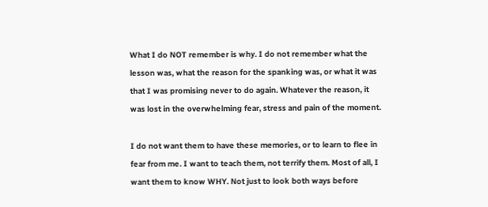What I do NOT remember is why. I do not remember what the lesson was, what the reason for the spanking was, or what it was that I was promising never to do again. Whatever the reason, it was lost in the overwhelming fear, stress and pain of the moment.

I do not want them to have these memories, or to learn to flee in fear from me. I want to teach them, not terrify them. Most of all, I want them to know WHY. Not just to look both ways before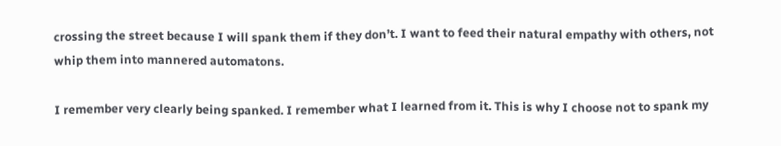crossing the street because I will spank them if they don’t. I want to feed their natural empathy with others, not whip them into mannered automatons.

I remember very clearly being spanked. I remember what I learned from it. This is why I choose not to spank my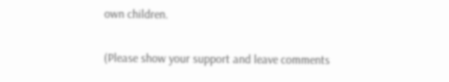own children.

(Please show your support and leave comments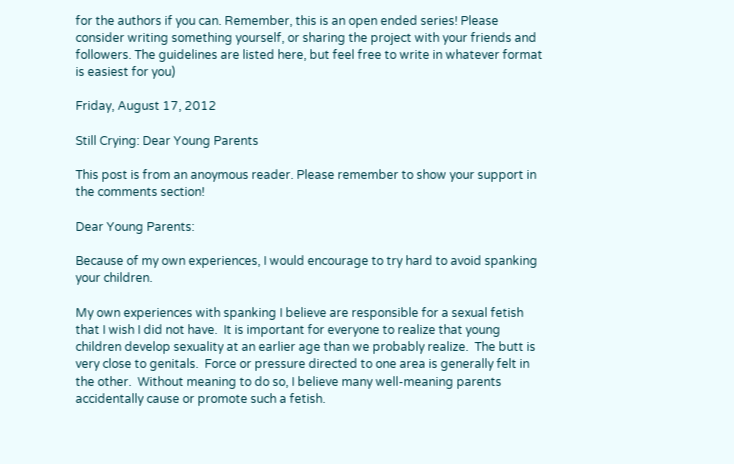for the authors if you can. Remember, this is an open ended series! Please consider writing something yourself, or sharing the project with your friends and followers. The guidelines are listed here, but feel free to write in whatever format is easiest for you)

Friday, August 17, 2012

Still Crying: Dear Young Parents

This post is from an anoymous reader. Please remember to show your support in the comments section!

Dear Young Parents:

Because of my own experiences, I would encourage to try hard to avoid spanking your children.

My own experiences with spanking I believe are responsible for a sexual fetish that I wish I did not have.  It is important for everyone to realize that young children develop sexuality at an earlier age than we probably realize.  The butt is very close to genitals.  Force or pressure directed to one area is generally felt in the other.  Without meaning to do so, I believe many well-meaning parents accidentally cause or promote such a fetish.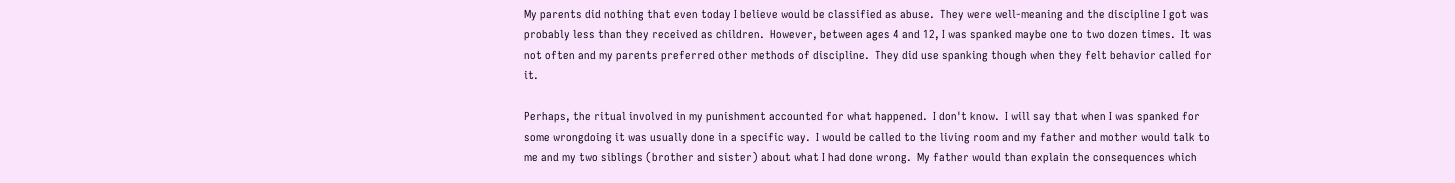My parents did nothing that even today I believe would be classified as abuse.  They were well-meaning and the discipline I got was probably less than they received as children.  However, between ages 4 and 12, I was spanked maybe one to two dozen times.  It was not often and my parents preferred other methods of discipline.  They did use spanking though when they felt behavior called for it.

Perhaps, the ritual involved in my punishment accounted for what happened.  I don't know.  I will say that when I was spanked for some wrongdoing it was usually done in a specific way.  I would be called to the living room and my father and mother would talk to me and my two siblings (brother and sister) about what I had done wrong.  My father would than explain the consequences which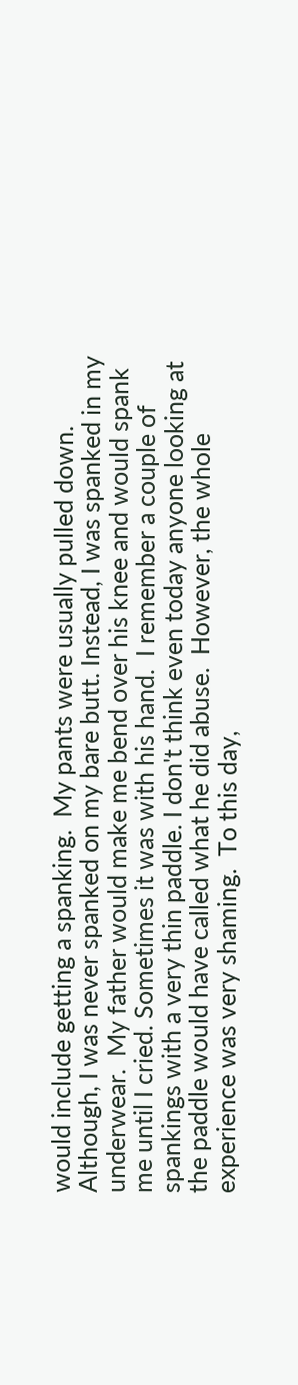would include getting a spanking.  My pants were usually pulled down.  Although, I was never spanked on my bare butt. Instead, I was spanked in my underwear.  My father would make me bend over his knee and would spank me until I cried. Sometimes it was with his hand.  I remember a couple of spankings with a very thin paddle. I don't think even today anyone looking at the paddle would have called what he did abuse.  However, the whole experience was very shaming.  To this day,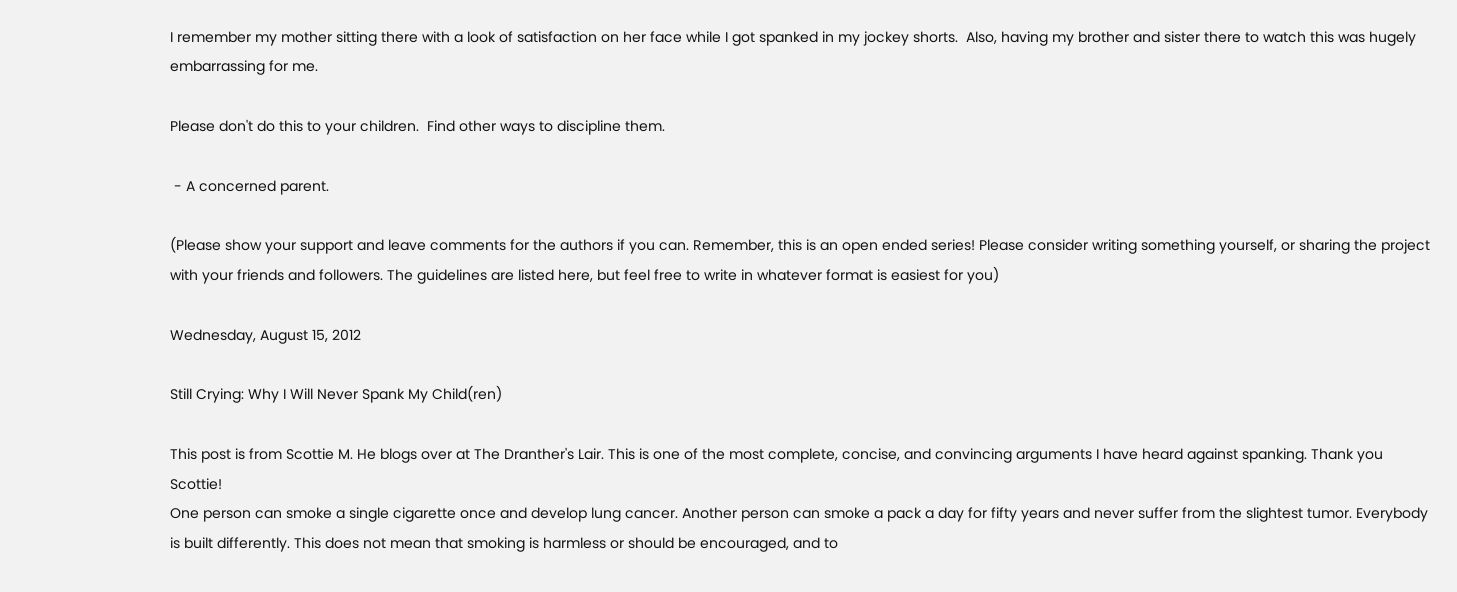I remember my mother sitting there with a look of satisfaction on her face while I got spanked in my jockey shorts.  Also, having my brother and sister there to watch this was hugely embarrassing for me.

Please don't do this to your children.  Find other ways to discipline them.

 - A concerned parent.

(Please show your support and leave comments for the authors if you can. Remember, this is an open ended series! Please consider writing something yourself, or sharing the project with your friends and followers. The guidelines are listed here, but feel free to write in whatever format is easiest for you)

Wednesday, August 15, 2012

Still Crying: Why I Will Never Spank My Child(ren)

This post is from Scottie M. He blogs over at The Dranther's Lair. This is one of the most complete, concise, and convincing arguments I have heard against spanking. Thank you Scottie!
One person can smoke a single cigarette once and develop lung cancer. Another person can smoke a pack a day for fifty years and never suffer from the slightest tumor. Everybody is built differently. This does not mean that smoking is harmless or should be encouraged, and to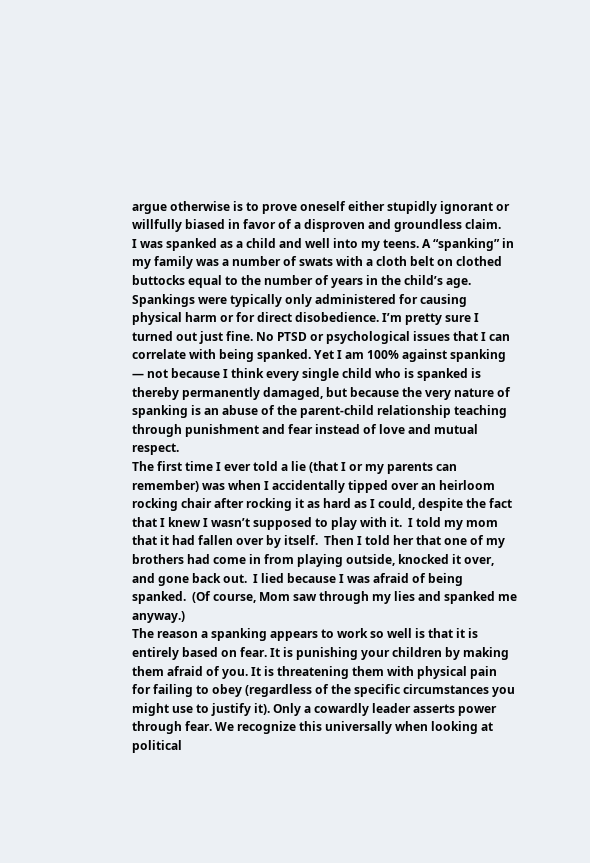argue otherwise is to prove oneself either stupidly ignorant or willfully biased in favor of a disproven and groundless claim.
I was spanked as a child and well into my teens. A “spanking” in my family was a number of swats with a cloth belt on clothed buttocks equal to the number of years in the child’s age. Spankings were typically only administered for causing physical harm or for direct disobedience. I’m pretty sure I turned out just fine. No PTSD or psychological issues that I can correlate with being spanked. Yet I am 100% against spanking — not because I think every single child who is spanked is thereby permanently damaged, but because the very nature of spanking is an abuse of the parent-child relationship teaching through punishment and fear instead of love and mutual respect.
The first time I ever told a lie (that I or my parents can remember) was when I accidentally tipped over an heirloom rocking chair after rocking it as hard as I could, despite the fact that I knew I wasn’t supposed to play with it.  I told my mom that it had fallen over by itself.  Then I told her that one of my brothers had come in from playing outside, knocked it over, and gone back out.  I lied because I was afraid of being spanked.  (Of course, Mom saw through my lies and spanked me anyway.)
The reason a spanking appears to work so well is that it is entirely based on fear. It is punishing your children by making them afraid of you. It is threatening them with physical pain for failing to obey (regardless of the specific circumstances you might use to justify it). Only a cowardly leader asserts power through fear. We recognize this universally when looking at political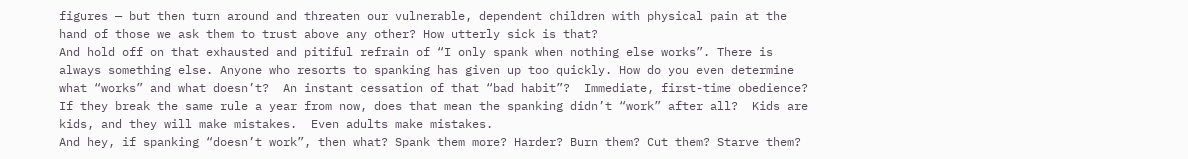figures — but then turn around and threaten our vulnerable, dependent children with physical pain at the hand of those we ask them to trust above any other? How utterly sick is that?
And hold off on that exhausted and pitiful refrain of “I only spank when nothing else works”. There is always something else. Anyone who resorts to spanking has given up too quickly. How do you even determine what “works” and what doesn’t?  An instant cessation of that “bad habit”?  Immediate, first-time obedience?  If they break the same rule a year from now, does that mean the spanking didn’t “work” after all?  Kids are kids, and they will make mistakes.  Even adults make mistakes.
And hey, if spanking “doesn’t work”, then what? Spank them more? Harder? Burn them? Cut them? Starve them?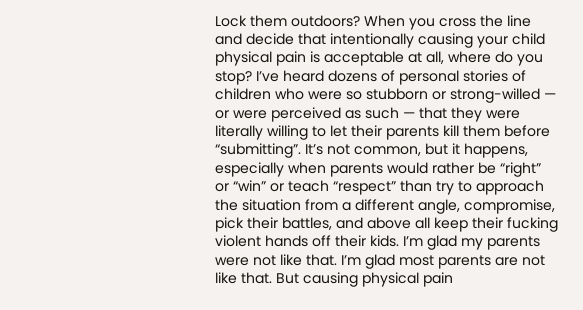Lock them outdoors? When you cross the line and decide that intentionally causing your child physical pain is acceptable at all, where do you stop? I’ve heard dozens of personal stories of children who were so stubborn or strong-willed — or were perceived as such — that they were literally willing to let their parents kill them before “submitting”. It’s not common, but it happens, especially when parents would rather be “right” or “win” or teach “respect” than try to approach the situation from a different angle, compromise, pick their battles, and above all keep their fucking violent hands off their kids. I’m glad my parents were not like that. I’m glad most parents are not like that. But causing physical pain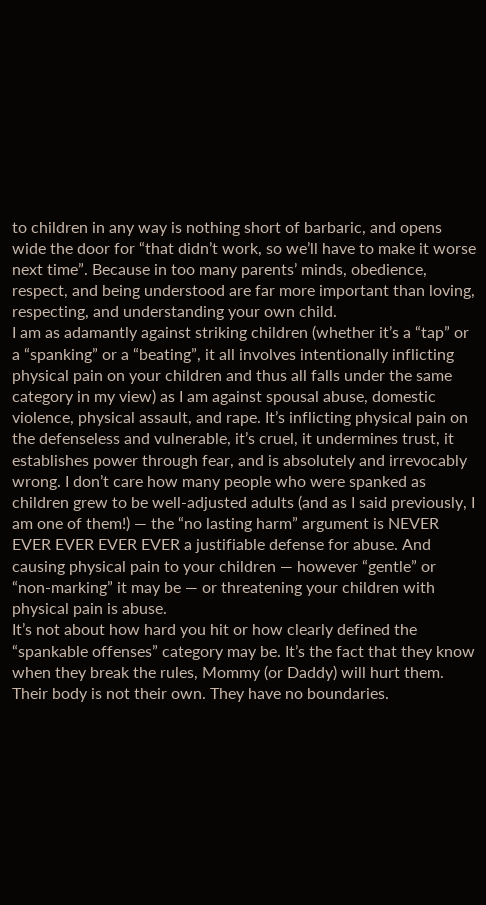to children in any way is nothing short of barbaric, and opens wide the door for “that didn’t work, so we’ll have to make it worse next time”. Because in too many parents’ minds, obedience, respect, and being understood are far more important than loving, respecting, and understanding your own child.
I am as adamantly against striking children (whether it’s a “tap” or a “spanking” or a “beating”, it all involves intentionally inflicting physical pain on your children and thus all falls under the same category in my view) as I am against spousal abuse, domestic violence, physical assault, and rape. It’s inflicting physical pain on the defenseless and vulnerable, it’s cruel, it undermines trust, it establishes power through fear, and is absolutely and irrevocably wrong. I don’t care how many people who were spanked as children grew to be well-adjusted adults (and as I said previously, I am one of them!) — the “no lasting harm” argument is NEVER EVER EVER EVER EVER a justifiable defense for abuse. And causing physical pain to your children — however “gentle” or “non-marking” it may be — or threatening your children with physical pain is abuse.
It’s not about how hard you hit or how clearly defined the “spankable offenses” category may be. It’s the fact that they know when they break the rules, Mommy (or Daddy) will hurt them. Their body is not their own. They have no boundaries.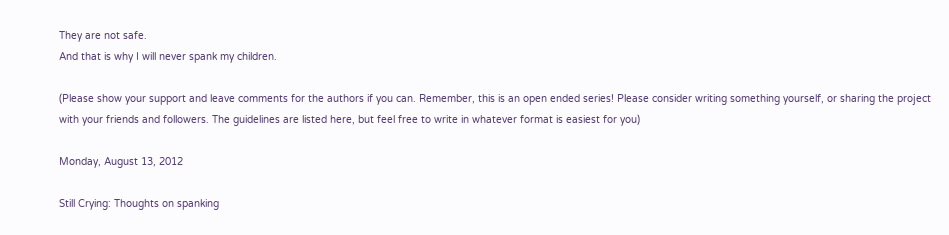They are not safe.
And that is why I will never spank my children.

(Please show your support and leave comments for the authors if you can. Remember, this is an open ended series! Please consider writing something yourself, or sharing the project with your friends and followers. The guidelines are listed here, but feel free to write in whatever format is easiest for you)

Monday, August 13, 2012

Still Crying: Thoughts on spanking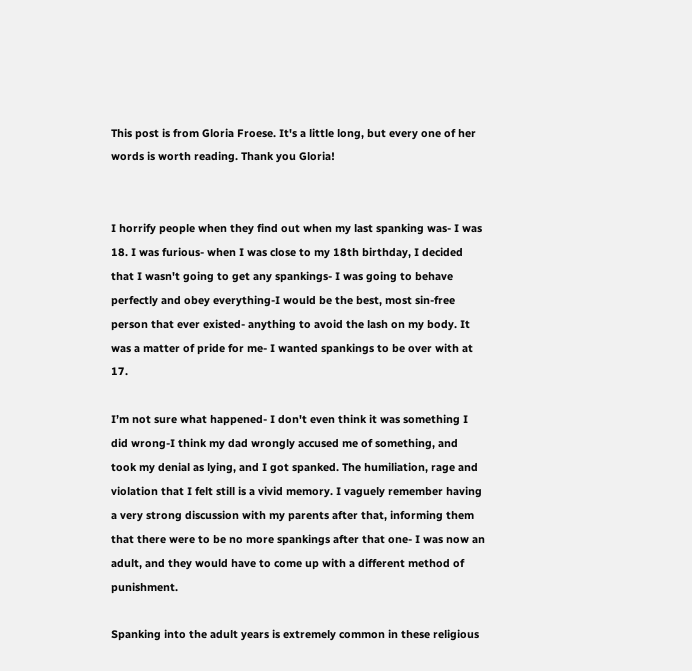This post is from Gloria Froese. It's a little long, but every one of her words is worth reading. Thank you Gloria!


I horrify people when they find out when my last spanking was- I was 18. I was furious- when I was close to my 18th birthday, I decided that I wasn't going to get any spankings- I was going to behave perfectly and obey everything-I would be the best, most sin-free person that ever existed- anything to avoid the lash on my body. It was a matter of pride for me- I wanted spankings to be over with at 17.

I’m not sure what happened- I don't even think it was something I did wrong-I think my dad wrongly accused me of something, and took my denial as lying, and I got spanked. The humiliation, rage and violation that I felt still is a vivid memory. I vaguely remember having a very strong discussion with my parents after that, informing them that there were to be no more spankings after that one- I was now an adult, and they would have to come up with a different method of punishment.

Spanking into the adult years is extremely common in these religious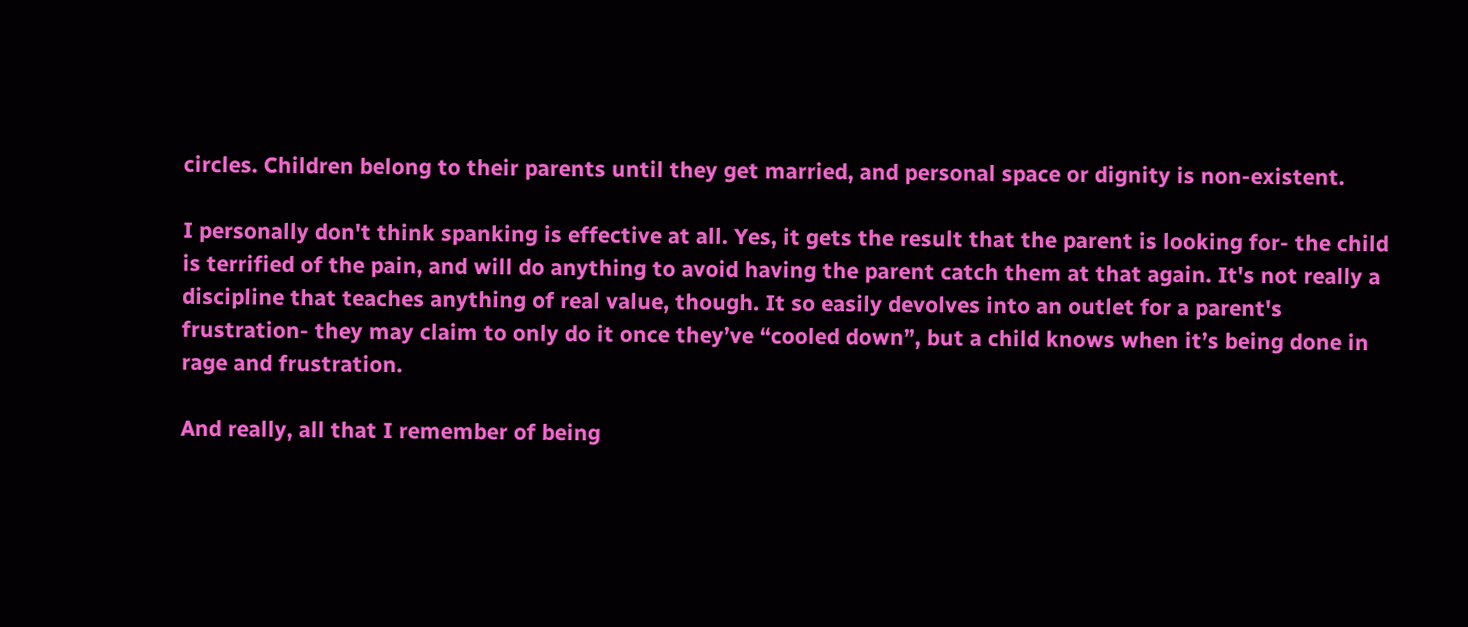circles. Children belong to their parents until they get married, and personal space or dignity is non-existent.

I personally don't think spanking is effective at all. Yes, it gets the result that the parent is looking for- the child is terrified of the pain, and will do anything to avoid having the parent catch them at that again. It's not really a discipline that teaches anything of real value, though. It so easily devolves into an outlet for a parent's frustration- they may claim to only do it once they’ve “cooled down”, but a child knows when it’s being done in rage and frustration.

And really, all that I remember of being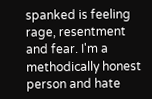spanked is feeling rage, resentment and fear. I'm a methodically honest person and hate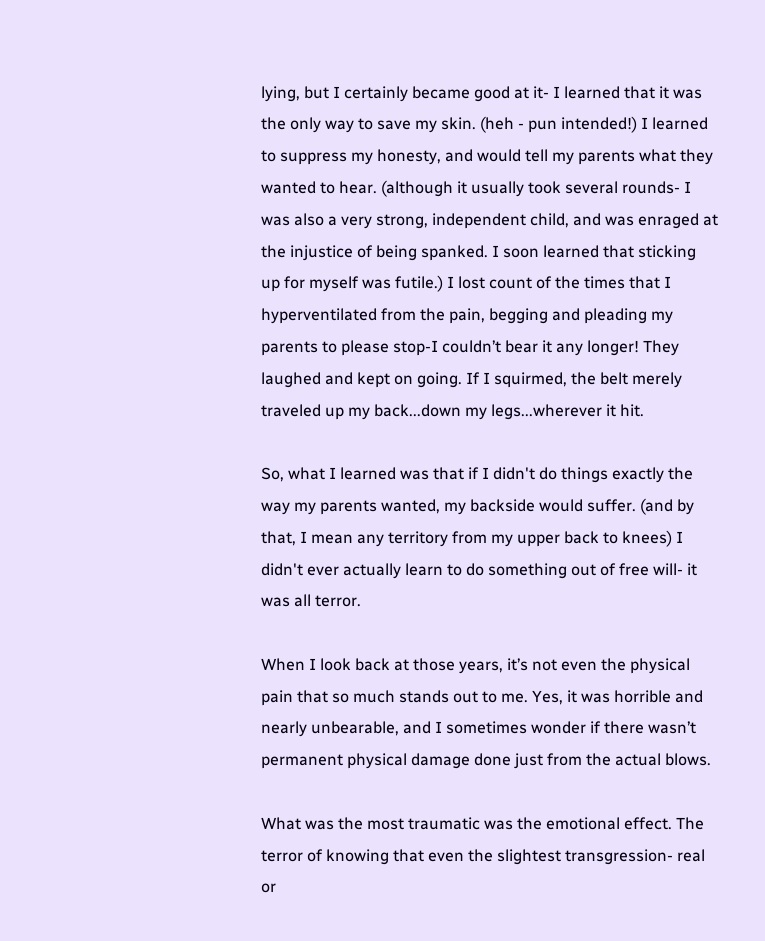lying, but I certainly became good at it- I learned that it was the only way to save my skin. (heh - pun intended!) I learned to suppress my honesty, and would tell my parents what they wanted to hear. (although it usually took several rounds- I was also a very strong, independent child, and was enraged at the injustice of being spanked. I soon learned that sticking up for myself was futile.) I lost count of the times that I hyperventilated from the pain, begging and pleading my parents to please stop-I couldn’t bear it any longer! They laughed and kept on going. If I squirmed, the belt merely traveled up my back...down my legs...wherever it hit.

So, what I learned was that if I didn't do things exactly the way my parents wanted, my backside would suffer. (and by that, I mean any territory from my upper back to knees) I didn't ever actually learn to do something out of free will- it was all terror.

When I look back at those years, it’s not even the physical pain that so much stands out to me. Yes, it was horrible and nearly unbearable, and I sometimes wonder if there wasn’t permanent physical damage done just from the actual blows.

What was the most traumatic was the emotional effect. The terror of knowing that even the slightest transgression- real or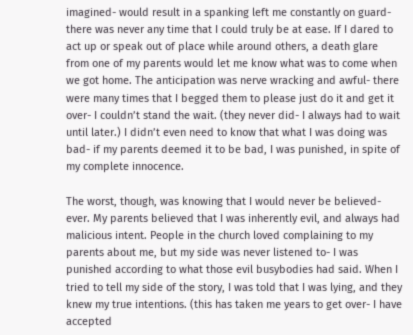imagined- would result in a spanking left me constantly on guard- there was never any time that I could truly be at ease. If I dared to act up or speak out of place while around others, a death glare from one of my parents would let me know what was to come when we got home. The anticipation was nerve wracking and awful- there were many times that I begged them to please just do it and get it over- I couldn’t stand the wait. (they never did- I always had to wait until later.) I didn’t even need to know that what I was doing was bad- if my parents deemed it to be bad, I was punished, in spite of my complete innocence.

The worst, though, was knowing that I would never be believed- ever. My parents believed that I was inherently evil, and always had malicious intent. People in the church loved complaining to my parents about me, but my side was never listened to- I was punished according to what those evil busybodies had said. When I tried to tell my side of the story, I was told that I was lying, and they knew my true intentions. (this has taken me years to get over- I have accepted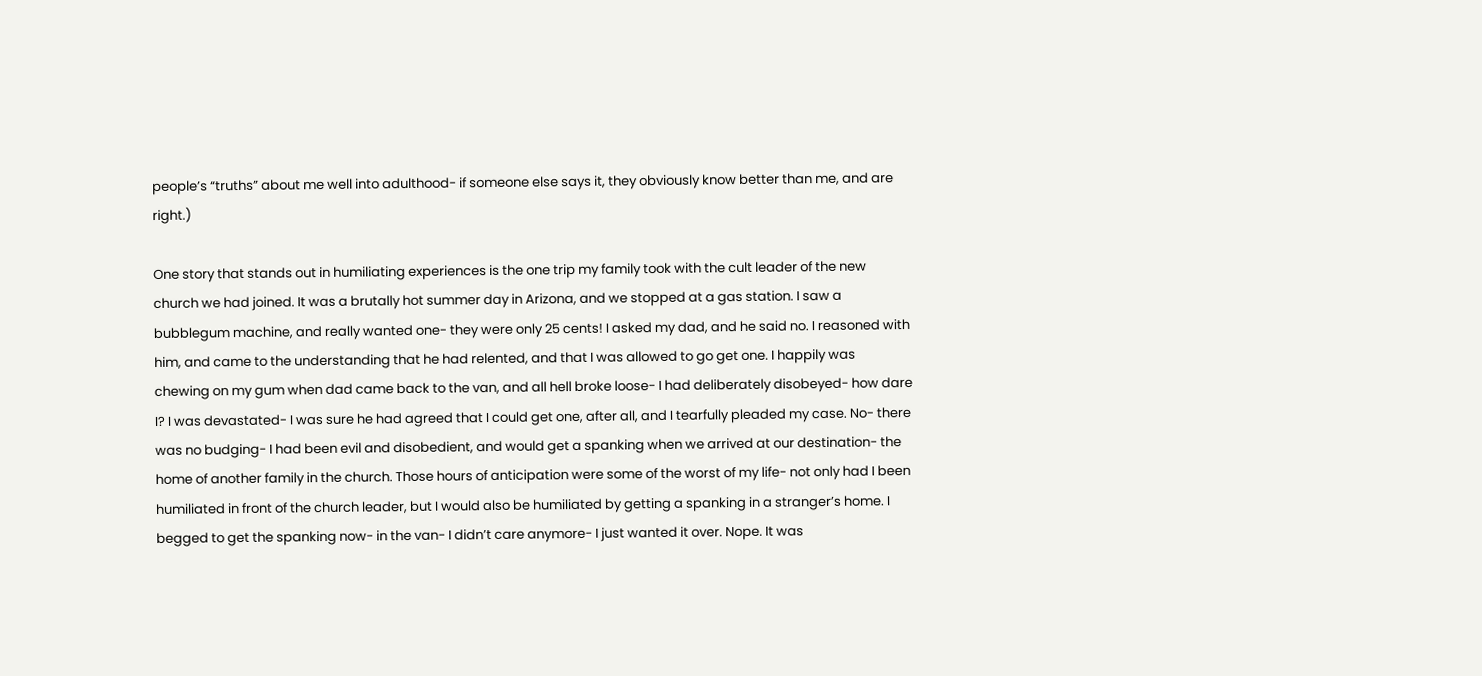people’s “truths” about me well into adulthood- if someone else says it, they obviously know better than me, and are right.)

One story that stands out in humiliating experiences is the one trip my family took with the cult leader of the new church we had joined. It was a brutally hot summer day in Arizona, and we stopped at a gas station. I saw a bubblegum machine, and really wanted one- they were only 25 cents! I asked my dad, and he said no. I reasoned with him, and came to the understanding that he had relented, and that I was allowed to go get one. I happily was chewing on my gum when dad came back to the van, and all hell broke loose- I had deliberately disobeyed- how dare I? I was devastated- I was sure he had agreed that I could get one, after all, and I tearfully pleaded my case. No- there was no budging- I had been evil and disobedient, and would get a spanking when we arrived at our destination- the home of another family in the church. Those hours of anticipation were some of the worst of my life- not only had I been humiliated in front of the church leader, but I would also be humiliated by getting a spanking in a stranger’s home. I begged to get the spanking now- in the van- I didn’t care anymore- I just wanted it over. Nope. It was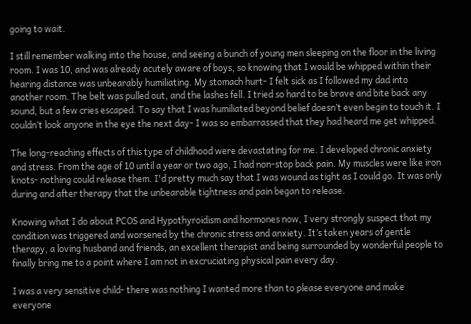going to wait.

I still remember walking into the house, and seeing a bunch of young men sleeping on the floor in the living room. I was 10, and was already acutely aware of boys, so knowing that I would be whipped within their hearing distance was unbearably humiliating. My stomach hurt- I felt sick as I followed my dad into another room. The belt was pulled out, and the lashes fell. I tried so hard to be brave and bite back any sound, but a few cries escaped. To say that I was humiliated beyond belief doesn’t even begin to touch it. I couldn’t look anyone in the eye the next day- I was so embarrassed that they had heard me get whipped.

The long-reaching effects of this type of childhood were devastating for me. I developed chronic anxiety and stress. From the age of 10 until a year or two ago, I had non-stop back pain. My muscles were like iron knots- nothing could release them. I'd pretty much say that I was wound as tight as I could go. It was only during and after therapy that the unbearable tightness and pain began to release.

Knowing what I do about PCOS and Hypothyroidism and hormones now, I very strongly suspect that my condition was triggered and worsened by the chronic stress and anxiety. It’s taken years of gentle therapy, a loving husband and friends, an excellent therapist and being surrounded by wonderful people to finally bring me to a point where I am not in excruciating physical pain every day.

I was a very sensitive child- there was nothing I wanted more than to please everyone and make everyone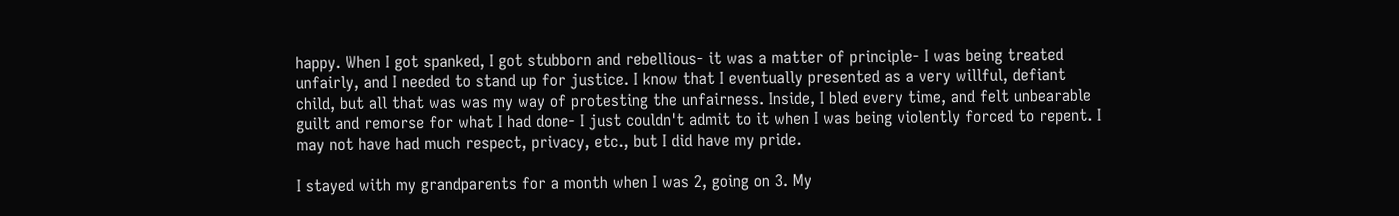happy. When I got spanked, I got stubborn and rebellious- it was a matter of principle- I was being treated unfairly, and I needed to stand up for justice. I know that I eventually presented as a very willful, defiant child, but all that was was my way of protesting the unfairness. Inside, I bled every time, and felt unbearable guilt and remorse for what I had done- I just couldn't admit to it when I was being violently forced to repent. I may not have had much respect, privacy, etc., but I did have my pride.

I stayed with my grandparents for a month when I was 2, going on 3. My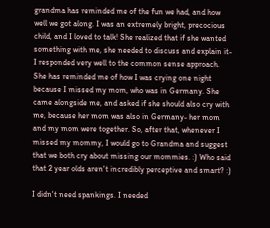grandma has reminded me of the fun we had, and how well we got along. I was an extremely bright, precocious child, and I loved to talk! She realized that if she wanted something with me, she needed to discuss and explain it- I responded very well to the common sense approach. She has reminded me of how I was crying one night because I missed my mom, who was in Germany. She came alongside me, and asked if she should also cry with me, because her mom was also in Germany- her mom and my mom were together. So, after that, whenever I missed my mommy, I would go to Grandma and suggest that we both cry about missing our mommies. :) Who said that 2 year olds aren't incredibly perceptive and smart? :)

I didn't need spankings. I needed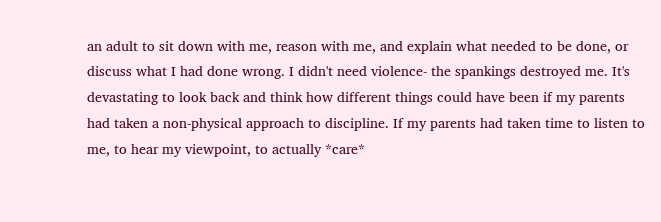an adult to sit down with me, reason with me, and explain what needed to be done, or discuss what I had done wrong. I didn't need violence- the spankings destroyed me. It's devastating to look back and think how different things could have been if my parents had taken a non-physical approach to discipline. If my parents had taken time to listen to me, to hear my viewpoint, to actually *care*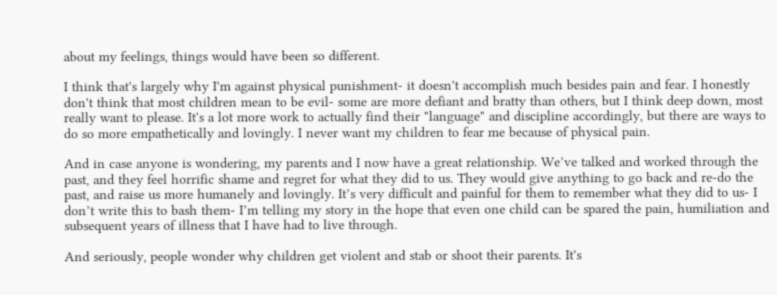about my feelings, things would have been so different.

I think that's largely why I'm against physical punishment- it doesn't accomplish much besides pain and fear. I honestly don't think that most children mean to be evil- some are more defiant and bratty than others, but I think deep down, most really want to please. It's a lot more work to actually find their "language" and discipline accordingly, but there are ways to do so more empathetically and lovingly. I never want my children to fear me because of physical pain.

And in case anyone is wondering, my parents and I now have a great relationship. We’ve talked and worked through the past, and they feel horrific shame and regret for what they did to us. They would give anything to go back and re-do the past, and raise us more humanely and lovingly. It’s very difficult and painful for them to remember what they did to us- I don’t write this to bash them- I’m telling my story in the hope that even one child can be spared the pain, humiliation and subsequent years of illness that I have had to live through.

And seriously, people wonder why children get violent and stab or shoot their parents. It's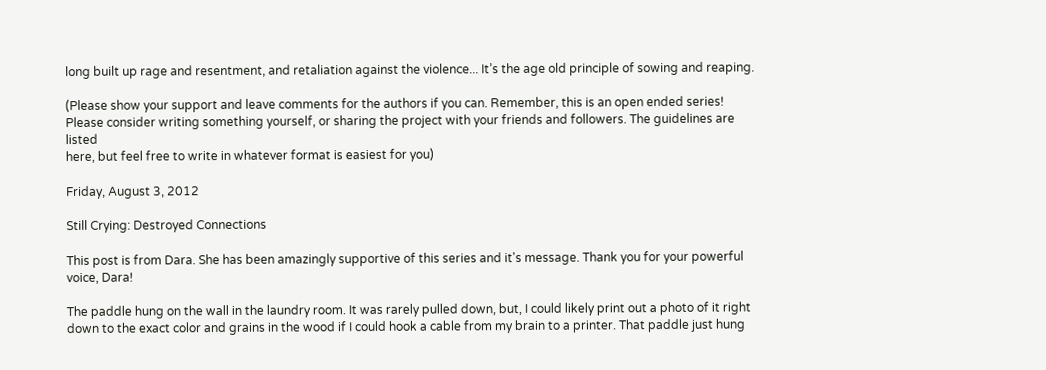long built up rage and resentment, and retaliation against the violence... It’s the age old principle of sowing and reaping.

(Please show your support and leave comments for the authors if you can. Remember, this is an open ended series! Please consider writing something yourself, or sharing the project with your friends and followers. The guidelines are listed
here, but feel free to write in whatever format is easiest for you)

Friday, August 3, 2012

Still Crying: Destroyed Connections

This post is from Dara. She has been amazingly supportive of this series and it's message. Thank you for your powerful voice, Dara!

The paddle hung on the wall in the laundry room. It was rarely pulled down, but, I could likely print out a photo of it right down to the exact color and grains in the wood if I could hook a cable from my brain to a printer. That paddle just hung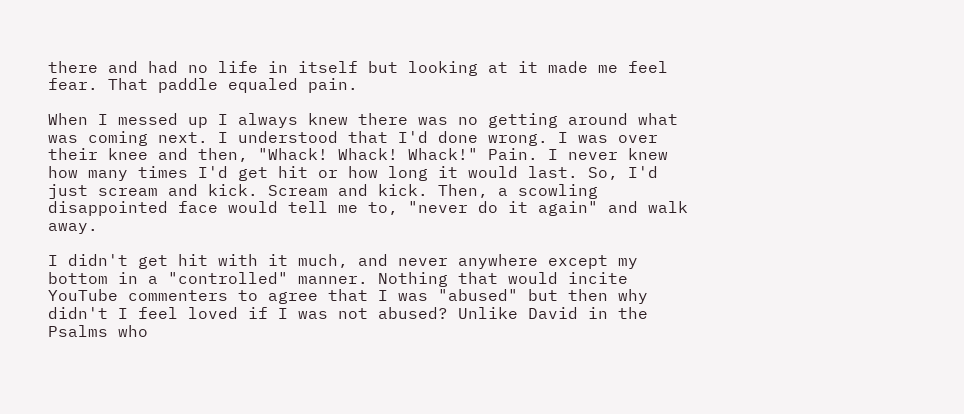there and had no life in itself but looking at it made me feel fear. That paddle equaled pain.

When I messed up I always knew there was no getting around what was coming next. I understood that I'd done wrong. I was over their knee and then, "Whack! Whack! Whack!" Pain. I never knew how many times I'd get hit or how long it would last. So, I'd just scream and kick. Scream and kick. Then, a scowling disappointed face would tell me to, "never do it again" and walk away.

I didn't get hit with it much, and never anywhere except my bottom in a "controlled" manner. Nothing that would incite YouTube commenters to agree that I was "abused" but then why didn't I feel loved if I was not abused? Unlike David in the Psalms who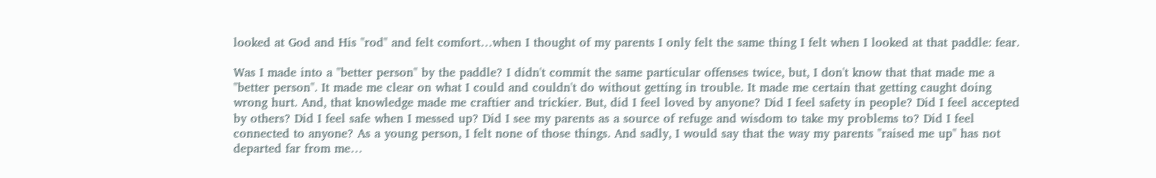looked at God and His "rod" and felt comfort…when I thought of my parents I only felt the same thing I felt when I looked at that paddle: fear.

Was I made into a "better person" by the paddle? I didn't commit the same particular offenses twice, but, I don't know that that made me a "better person". It made me clear on what I could and couldn't do without getting in trouble. It made me certain that getting caught doing wrong hurt. And, that knowledge made me craftier and trickier. But, did I feel loved by anyone? Did I feel safety in people? Did I feel accepted by others? Did I feel safe when I messed up? Did I see my parents as a source of refuge and wisdom to take my problems to? Did I feel connected to anyone? As a young person, I felt none of those things. And sadly, I would say that the way my parents "raised me up" has not departed far from me…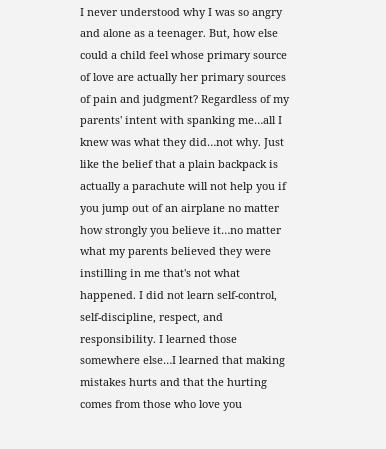I never understood why I was so angry and alone as a teenager. But, how else could a child feel whose primary source of love are actually her primary sources of pain and judgment? Regardless of my parents' intent with spanking me…all I knew was what they did…not why. Just like the belief that a plain backpack is actually a parachute will not help you if you jump out of an airplane no matter how strongly you believe it…no matter what my parents believed they were instilling in me that's not what happened. I did not learn self-control, self-discipline, respect, and responsibility. I learned those somewhere else…I learned that making mistakes hurts and that the hurting comes from those who love you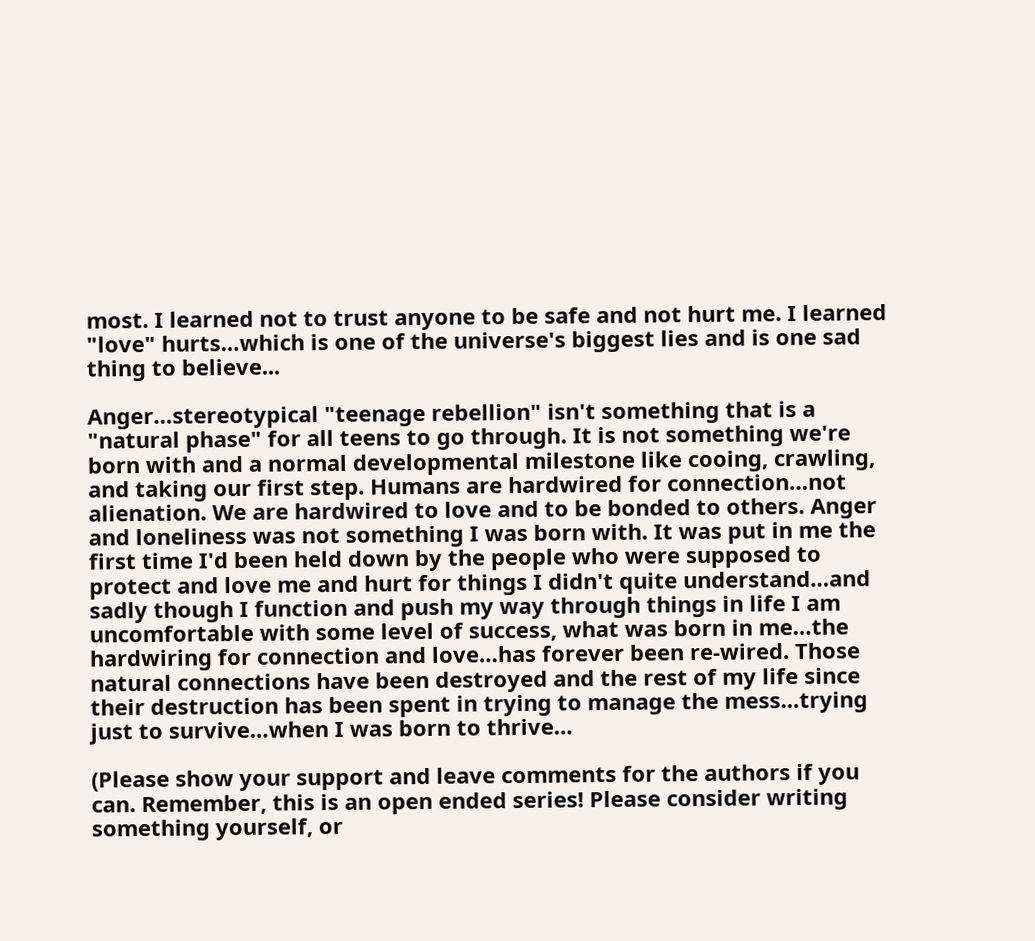most. I learned not to trust anyone to be safe and not hurt me. I learned "love" hurts…which is one of the universe's biggest lies and is one sad thing to believe...

Anger…stereotypical "teenage rebellion" isn't something that is a "natural phase" for all teens to go through. It is not something we're born with and a normal developmental milestone like cooing, crawling, and taking our first step. Humans are hardwired for connection…not alienation. We are hardwired to love and to be bonded to others. Anger and loneliness was not something I was born with. It was put in me the first time I'd been held down by the people who were supposed to protect and love me and hurt for things I didn't quite understand…and sadly though I function and push my way through things in life I am uncomfortable with some level of success, what was born in me…the hardwiring for connection and love…has forever been re-wired. Those natural connections have been destroyed and the rest of my life since their destruction has been spent in trying to manage the mess…trying just to survive…when I was born to thrive…

(Please show your support and leave comments for the authors if you can. Remember, this is an open ended series! Please consider writing something yourself, or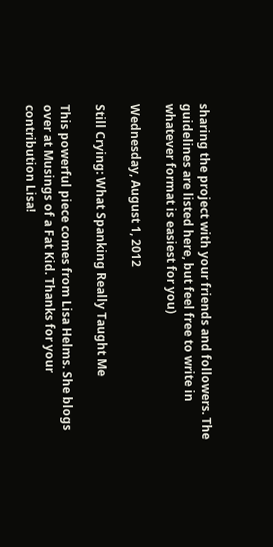sharing the project with your friends and followers. The guidelines are listed here, but feel free to write in whatever format is easiest for you)

Wednesday, August 1, 2012

Still Crying: What Spanking Really Taught Me

This powerful piece comes from Lisa Helms. She blogs over at Musings of a Fat Kid. Thanks for your contribution Lisa!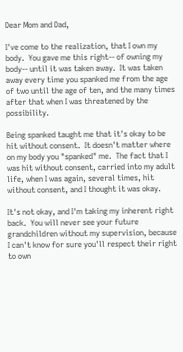Dear Mom and Dad,

I've come to the realization, that I own my body.  You gave me this right-- of owning my body-- until it was taken away.  It was taken away every time you spanked me from the age of two until the age of ten, and the many times after that when I was threatened by the possibility.

Being spanked taught me that it's okay to be hit without consent.  It doesn't matter where on my body you "spanked" me.  The fact that I was hit without consent, carried into my adult life, when I was again, several times, hit without consent, and I thought it was okay.

It's not okay, and I'm taking my inherent right back.  You will never see your future grandchildren without my supervision, because I can't know for sure you'll respect their right to own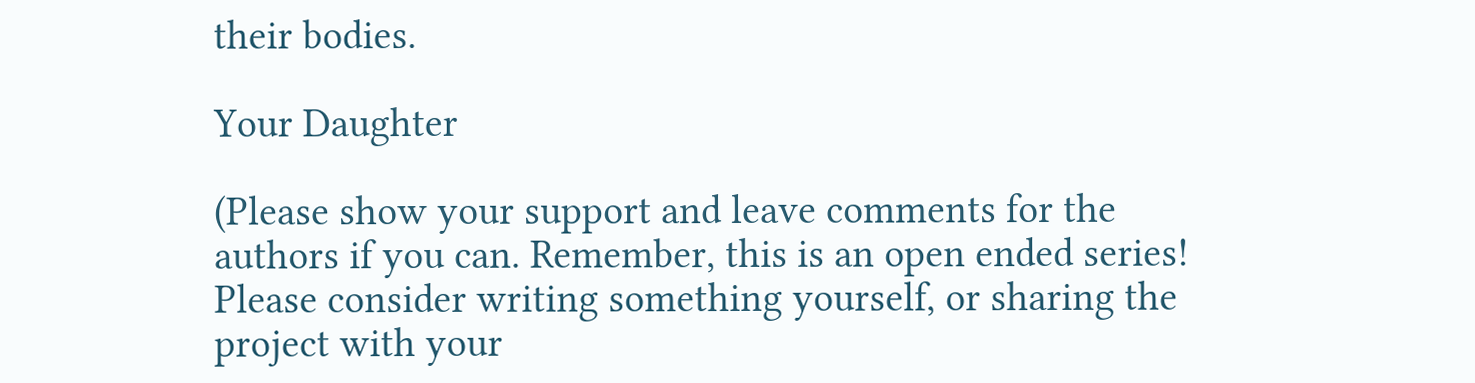their bodies.

Your Daughter

(Please show your support and leave comments for the authors if you can. Remember, this is an open ended series! Please consider writing something yourself, or sharing the project with your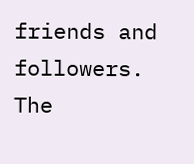friends and followers. The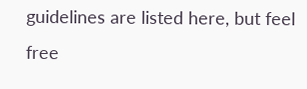guidelines are listed here, but feel free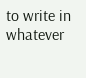to write in whatever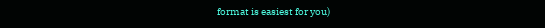format is easiest for you)